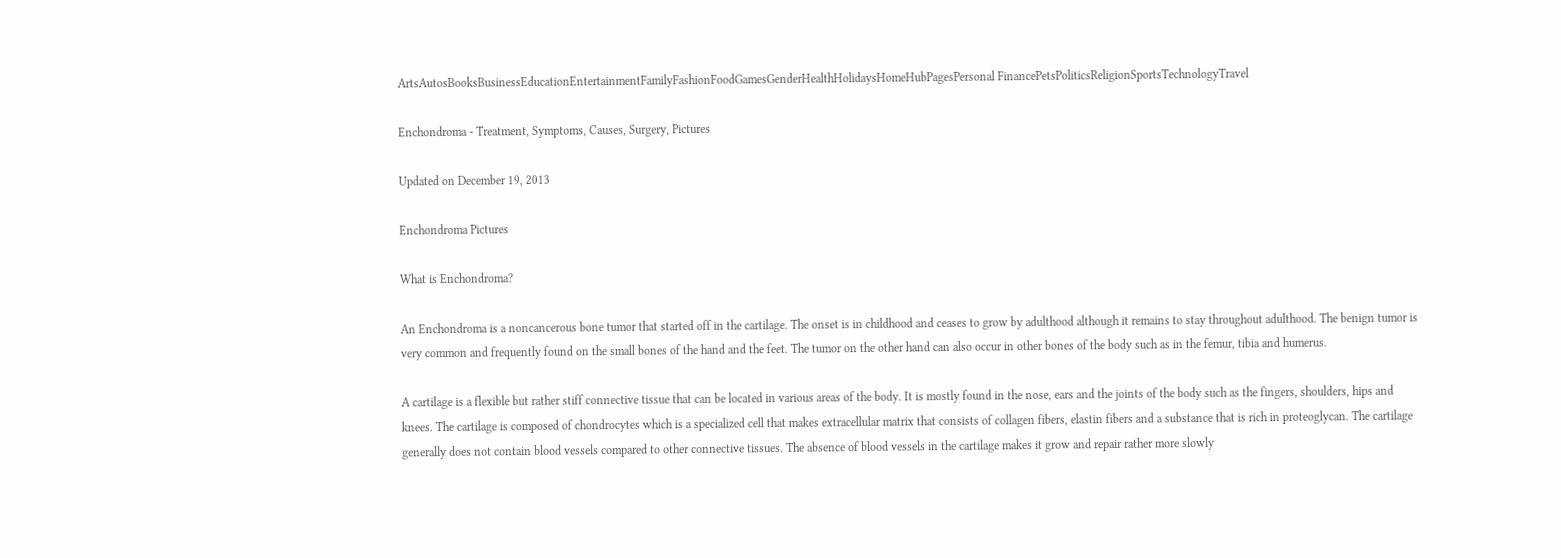ArtsAutosBooksBusinessEducationEntertainmentFamilyFashionFoodGamesGenderHealthHolidaysHomeHubPagesPersonal FinancePetsPoliticsReligionSportsTechnologyTravel

Enchondroma - Treatment, Symptoms, Causes, Surgery, Pictures

Updated on December 19, 2013

Enchondroma Pictures

What is Enchondroma?

An Enchondroma is a noncancerous bone tumor that started off in the cartilage. The onset is in childhood and ceases to grow by adulthood although it remains to stay throughout adulthood. The benign tumor is very common and frequently found on the small bones of the hand and the feet. The tumor on the other hand can also occur in other bones of the body such as in the femur, tibia and humerus.

A cartilage is a flexible but rather stiff connective tissue that can be located in various areas of the body. It is mostly found in the nose, ears and the joints of the body such as the fingers, shoulders, hips and knees. The cartilage is composed of chondrocytes which is a specialized cell that makes extracellular matrix that consists of collagen fibers, elastin fibers and a substance that is rich in proteoglycan. The cartilage generally does not contain blood vessels compared to other connective tissues. The absence of blood vessels in the cartilage makes it grow and repair rather more slowly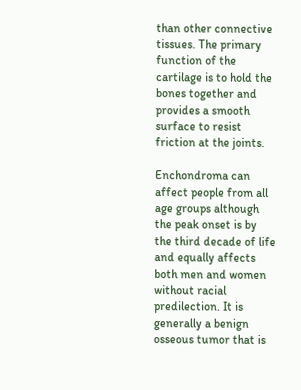than other connective tissues. The primary function of the cartilage is to hold the bones together and provides a smooth surface to resist friction at the joints.

Enchondroma can affect people from all age groups although the peak onset is by the third decade of life and equally affects both men and women without racial predilection. It is generally a benign osseous tumor that is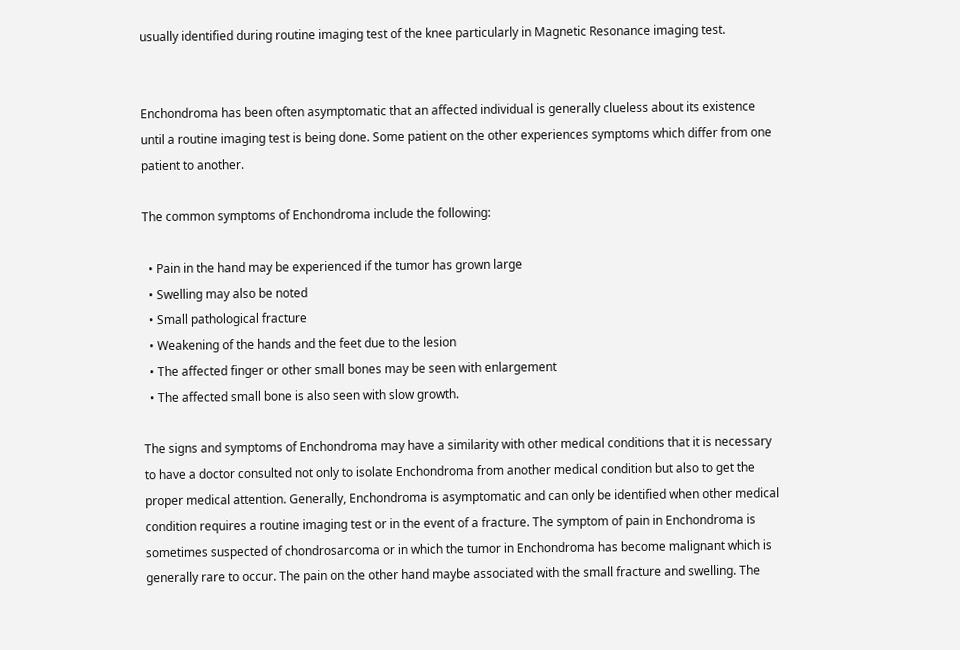usually identified during routine imaging test of the knee particularly in Magnetic Resonance imaging test.


Enchondroma has been often asymptomatic that an affected individual is generally clueless about its existence until a routine imaging test is being done. Some patient on the other experiences symptoms which differ from one patient to another.

The common symptoms of Enchondroma include the following:

  • Pain in the hand may be experienced if the tumor has grown large
  • Swelling may also be noted
  • Small pathological fracture
  • Weakening of the hands and the feet due to the lesion
  • The affected finger or other small bones may be seen with enlargement
  • The affected small bone is also seen with slow growth.

The signs and symptoms of Enchondroma may have a similarity with other medical conditions that it is necessary to have a doctor consulted not only to isolate Enchondroma from another medical condition but also to get the proper medical attention. Generally, Enchondroma is asymptomatic and can only be identified when other medical condition requires a routine imaging test or in the event of a fracture. The symptom of pain in Enchondroma is sometimes suspected of chondrosarcoma or in which the tumor in Enchondroma has become malignant which is generally rare to occur. The pain on the other hand maybe associated with the small fracture and swelling. The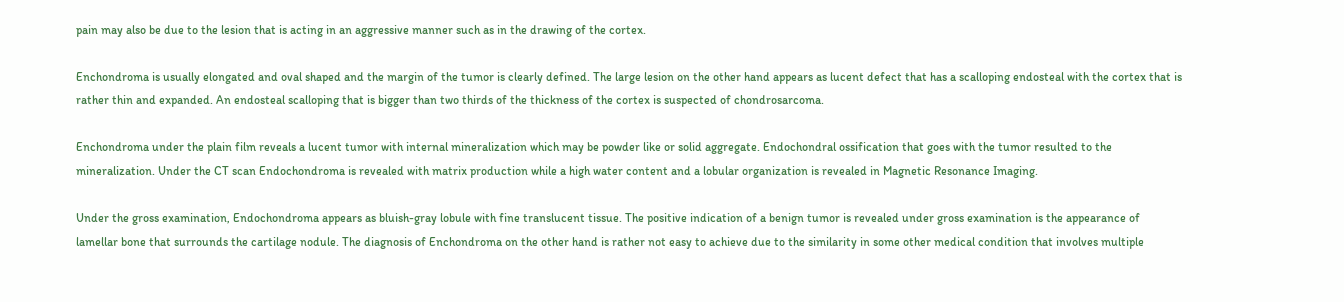pain may also be due to the lesion that is acting in an aggressive manner such as in the drawing of the cortex.

Enchondroma is usually elongated and oval shaped and the margin of the tumor is clearly defined. The large lesion on the other hand appears as lucent defect that has a scalloping endosteal with the cortex that is rather thin and expanded. An endosteal scalloping that is bigger than two thirds of the thickness of the cortex is suspected of chondrosarcoma.

Enchondroma under the plain film reveals a lucent tumor with internal mineralization which may be powder like or solid aggregate. Endochondral ossification that goes with the tumor resulted to the mineralization. Under the CT scan Endochondroma is revealed with matrix production while a high water content and a lobular organization is revealed in Magnetic Resonance Imaging.

Under the gross examination, Endochondroma appears as bluish-gray lobule with fine translucent tissue. The positive indication of a benign tumor is revealed under gross examination is the appearance of lamellar bone that surrounds the cartilage nodule. The diagnosis of Enchondroma on the other hand is rather not easy to achieve due to the similarity in some other medical condition that involves multiple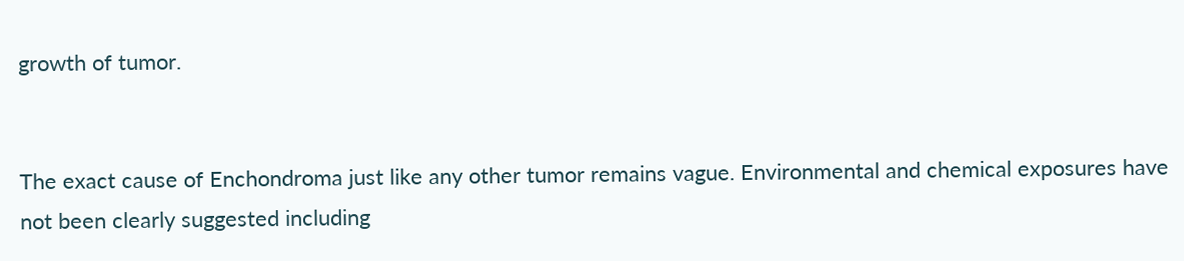growth of tumor.


The exact cause of Enchondroma just like any other tumor remains vague. Environmental and chemical exposures have not been clearly suggested including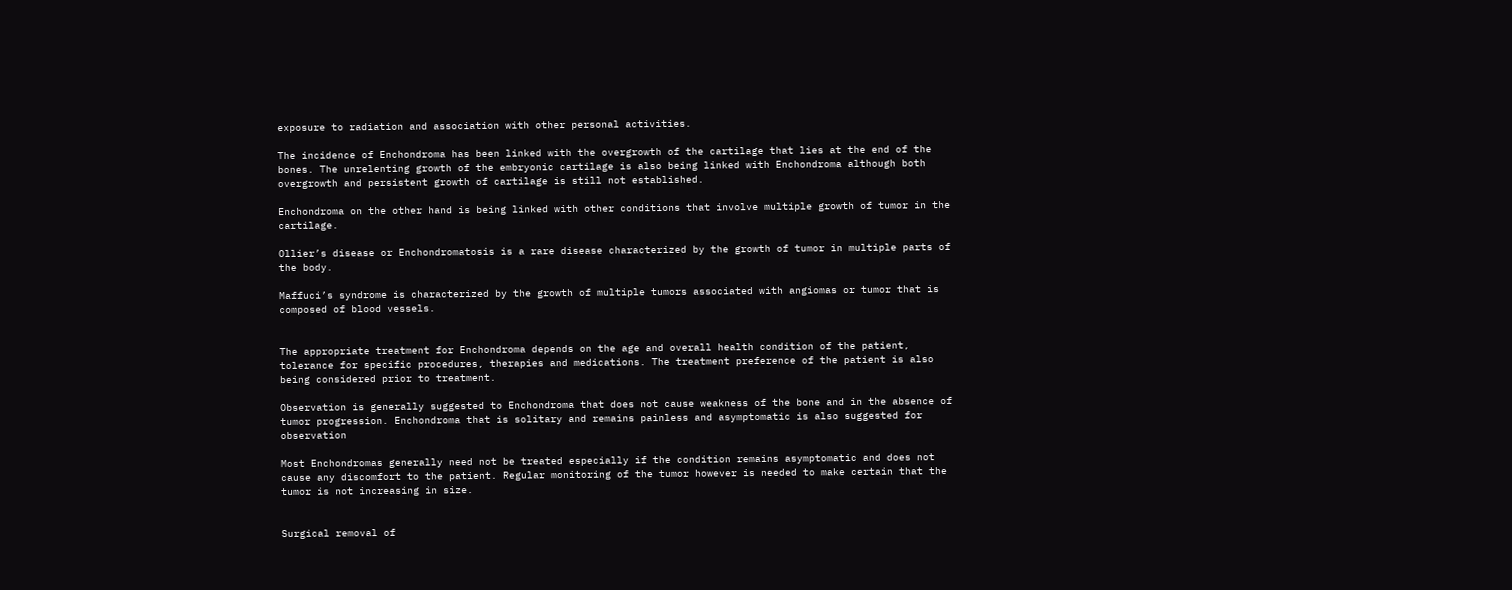exposure to radiation and association with other personal activities.

The incidence of Enchondroma has been linked with the overgrowth of the cartilage that lies at the end of the bones. The unrelenting growth of the embryonic cartilage is also being linked with Enchondroma although both overgrowth and persistent growth of cartilage is still not established.

Enchondroma on the other hand is being linked with other conditions that involve multiple growth of tumor in the cartilage.

Ollier’s disease or Enchondromatosis is a rare disease characterized by the growth of tumor in multiple parts of the body.

Maffuci’s syndrome is characterized by the growth of multiple tumors associated with angiomas or tumor that is composed of blood vessels.


The appropriate treatment for Enchondroma depends on the age and overall health condition of the patient, tolerance for specific procedures, therapies and medications. The treatment preference of the patient is also being considered prior to treatment.

Observation is generally suggested to Enchondroma that does not cause weakness of the bone and in the absence of tumor progression. Enchondroma that is solitary and remains painless and asymptomatic is also suggested for observation

Most Enchondromas generally need not be treated especially if the condition remains asymptomatic and does not cause any discomfort to the patient. Regular monitoring of the tumor however is needed to make certain that the tumor is not increasing in size.


Surgical removal of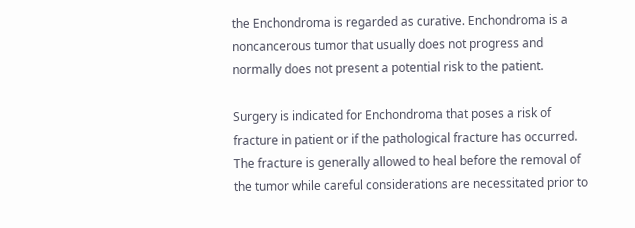the Enchondroma is regarded as curative. Enchondroma is a noncancerous tumor that usually does not progress and normally does not present a potential risk to the patient.

Surgery is indicated for Enchondroma that poses a risk of fracture in patient or if the pathological fracture has occurred. The fracture is generally allowed to heal before the removal of the tumor while careful considerations are necessitated prior to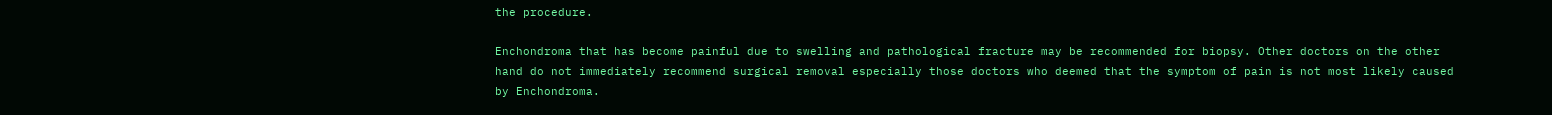the procedure.

Enchondroma that has become painful due to swelling and pathological fracture may be recommended for biopsy. Other doctors on the other hand do not immediately recommend surgical removal especially those doctors who deemed that the symptom of pain is not most likely caused by Enchondroma.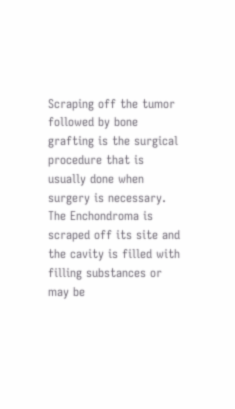Scraping off the tumor followed by bone grafting is the surgical procedure that is usually done when surgery is necessary. The Enchondroma is scraped off its site and the cavity is filled with filling substances or may be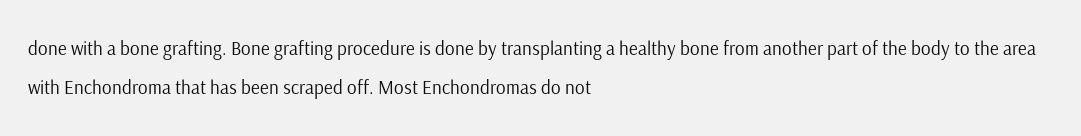done with a bone grafting. Bone grafting procedure is done by transplanting a healthy bone from another part of the body to the area with Enchondroma that has been scraped off. Most Enchondromas do not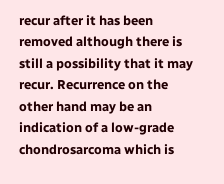recur after it has been removed although there is still a possibility that it may recur. Recurrence on the other hand may be an indication of a low-grade chondrosarcoma which is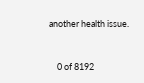another health issue.


    0 of 8192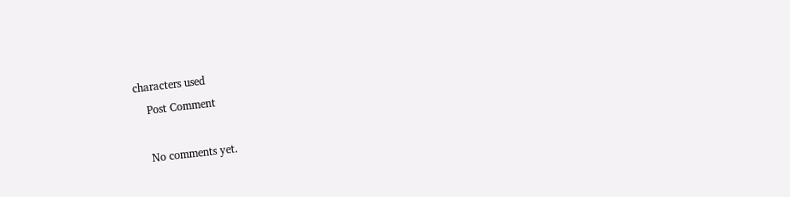characters used
    Post Comment

    No comments yet.